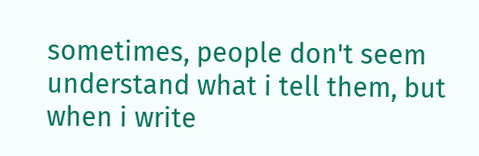sometimes, people don't seem understand what i tell them, but when i write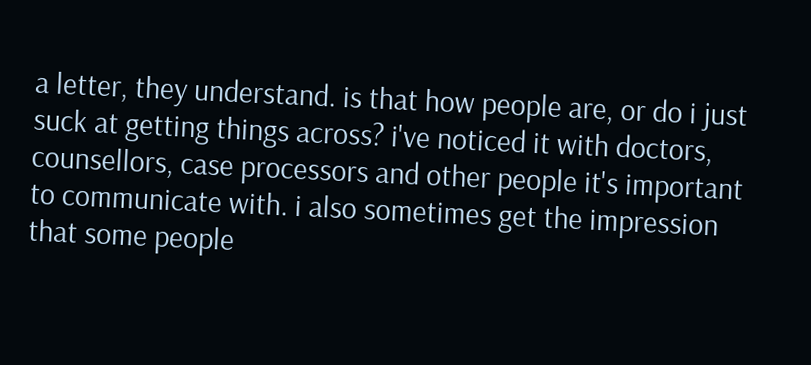a letter, they understand. is that how people are, or do i just suck at getting things across? i've noticed it with doctors, counsellors, case processors and other people it's important to communicate with. i also sometimes get the impression that some people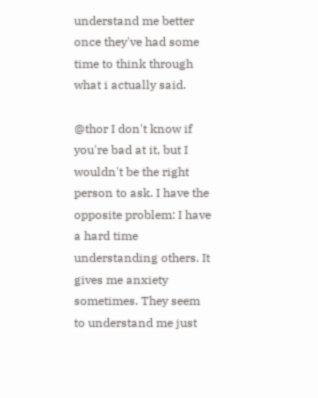understand me better once they've had some time to think through what i actually said.

@thor I don't know if you're bad at it, but I wouldn't be the right person to ask. I have the opposite problem: I have a hard time understanding others. It gives me anxiety sometimes. They seem to understand me just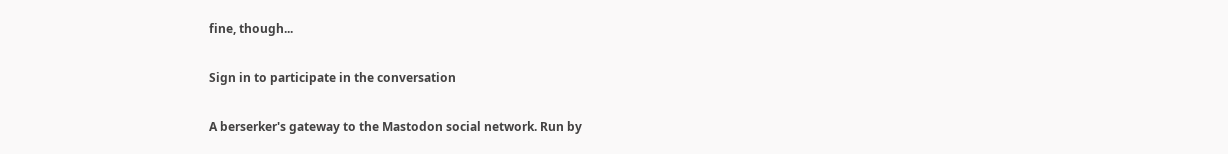fine, though...

Sign in to participate in the conversation

A berserker's gateway to the Mastodon social network. Run by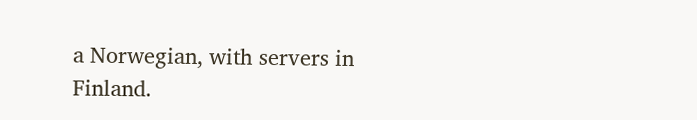a Norwegian, with servers in Finland.